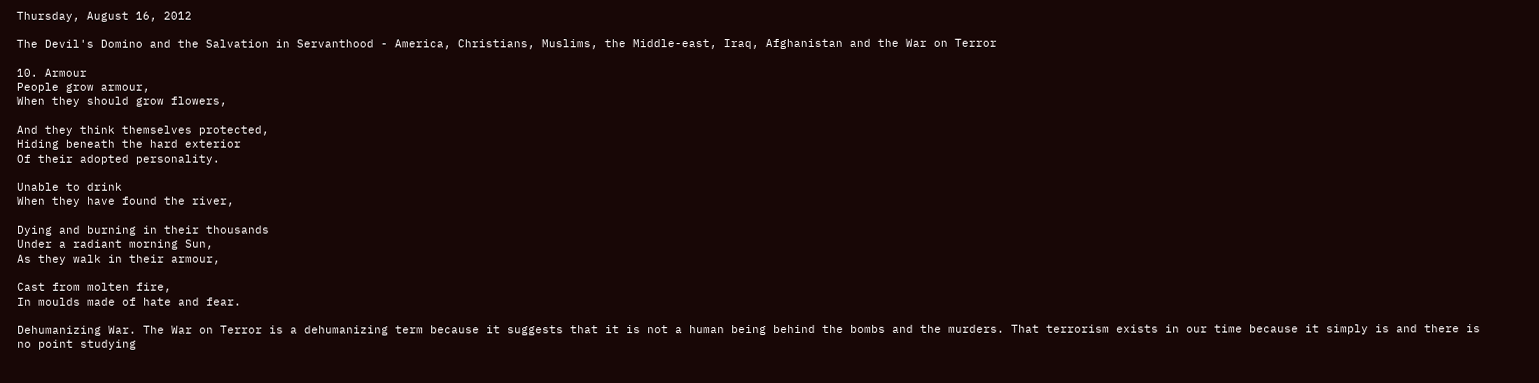Thursday, August 16, 2012

The Devil's Domino and the Salvation in Servanthood - America, Christians, Muslims, the Middle-east, Iraq, Afghanistan and the War on Terror

10. Armour
People grow armour,
When they should grow flowers,

And they think themselves protected,
Hiding beneath the hard exterior
Of their adopted personality.

Unable to drink
When they have found the river,

Dying and burning in their thousands
Under a radiant morning Sun,
As they walk in their armour,

Cast from molten fire,
In moulds made of hate and fear.

Dehumanizing War. The War on Terror is a dehumanizing term because it suggests that it is not a human being behind the bombs and the murders. That terrorism exists in our time because it simply is and there is no point studying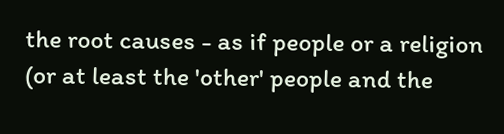the root causes - as if people or a religion (or at least the 'other' people and the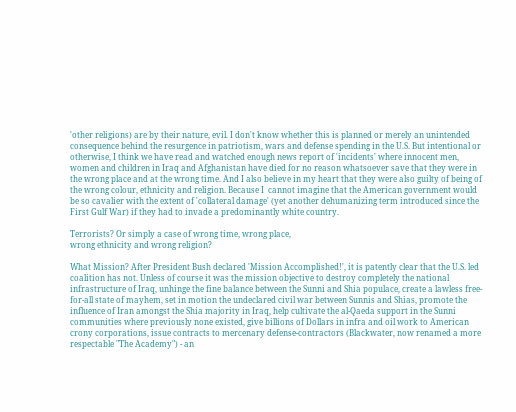'other religions) are by their nature, evil. I don't know whether this is planned or merely an unintended consequence behind the resurgence in patriotism, wars and defense spending in the U.S. But intentional or otherwise, I think we have read and watched enough news report of 'incidents' where innocent men, women and children in Iraq and Afghanistan have died for no reason whatsoever save that they were in the wrong place and at the wrong time. And I also believe in my heart that they were also guilty of being of the wrong colour, ethnicity and religion. Because I  cannot imagine that the American government would be so cavalier with the extent of 'collateral damage' (yet another dehumanizing term introduced since the First Gulf War) if they had to invade a predominantly white country.

Terrorists? Or simply a case of wrong time, wrong place,
wrong ethnicity and wrong religion?

What Mission? After President Bush declared 'Mission Accomplished!', it is patently clear that the U.S. led coalition has not. Unless of course it was the mission objective to destroy completely the national infrastructure of Iraq, unhinge the fine balance between the Sunni and Shia populace, create a lawless free-for-all state of mayhem, set in motion the undeclared civil war between Sunnis and Shias, promote the influence of Iran amongst the Shia majority in Iraq, help cultivate the al-Qaeda support in the Sunni communities where previously none existed, give billions of Dollars in infra and oil work to American crony corporations, issue contracts to mercenary defense-contractors (Blackwater, now renamed a more respectable "The Academy") - an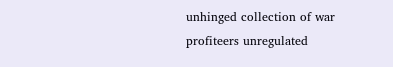unhinged collection of war profiteers unregulated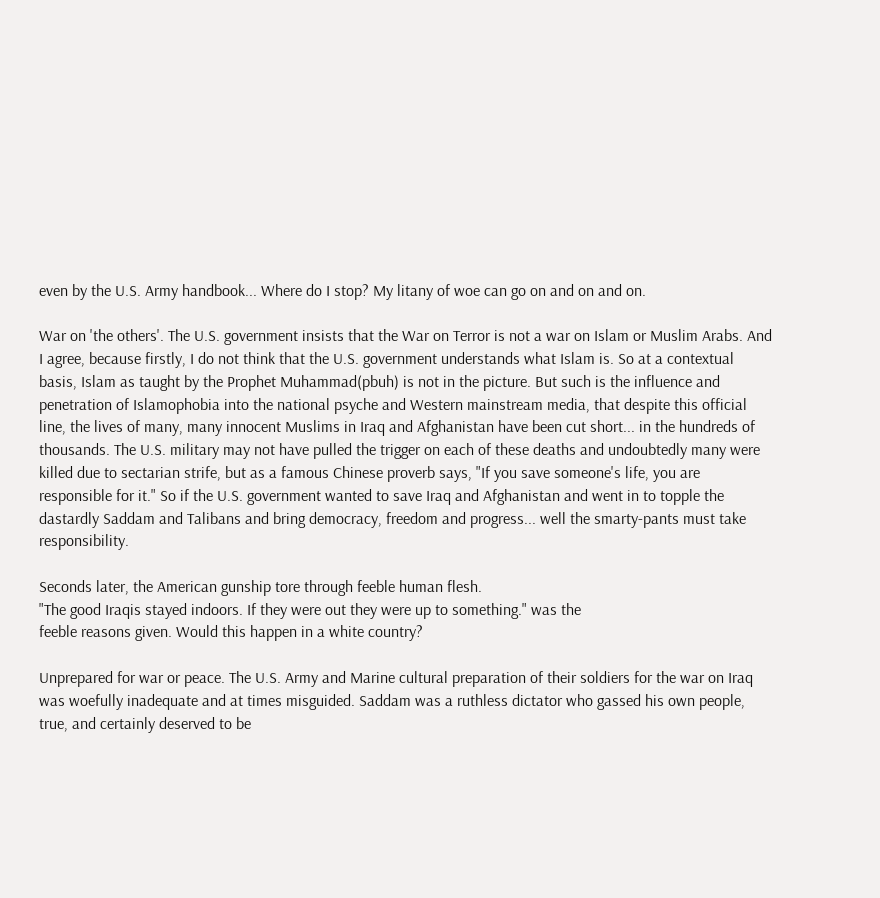even by the U.S. Army handbook... Where do I stop? My litany of woe can go on and on and on.

War on 'the others'. The U.S. government insists that the War on Terror is not a war on Islam or Muslim Arabs. And I agree, because firstly, I do not think that the U.S. government understands what Islam is. So at a contextual basis, Islam as taught by the Prophet Muhammad(pbuh) is not in the picture. But such is the influence and penetration of Islamophobia into the national psyche and Western mainstream media, that despite this official line, the lives of many, many innocent Muslims in Iraq and Afghanistan have been cut short... in the hundreds of thousands. The U.S. military may not have pulled the trigger on each of these deaths and undoubtedly many were killed due to sectarian strife, but as a famous Chinese proverb says, "If you save someone's life, you are responsible for it." So if the U.S. government wanted to save Iraq and Afghanistan and went in to topple the dastardly Saddam and Talibans and bring democracy, freedom and progress... well the smarty-pants must take responsibility.

Seconds later, the American gunship tore through feeble human flesh.
"The good Iraqis stayed indoors. If they were out they were up to something." was the
feeble reasons given. Would this happen in a white country?

Unprepared for war or peace. The U.S. Army and Marine cultural preparation of their soldiers for the war on Iraq was woefully inadequate and at times misguided. Saddam was a ruthless dictator who gassed his own people, true, and certainly deserved to be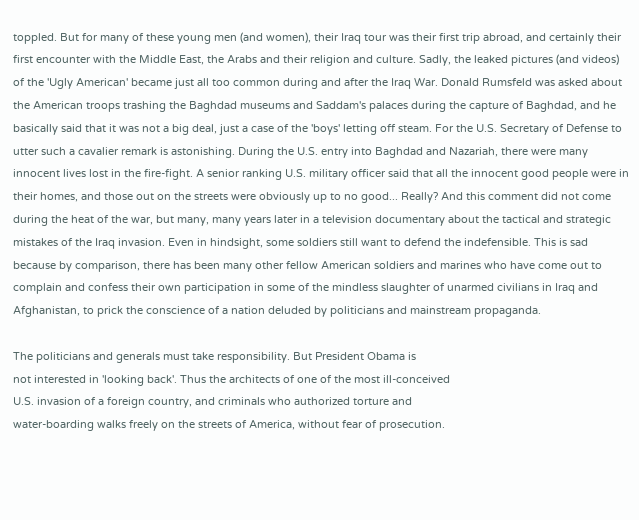toppled. But for many of these young men (and women), their Iraq tour was their first trip abroad, and certainly their first encounter with the Middle East, the Arabs and their religion and culture. Sadly, the leaked pictures (and videos) of the 'Ugly American' became just all too common during and after the Iraq War. Donald Rumsfeld was asked about the American troops trashing the Baghdad museums and Saddam's palaces during the capture of Baghdad, and he basically said that it was not a big deal, just a case of the 'boys' letting off steam. For the U.S. Secretary of Defense to utter such a cavalier remark is astonishing. During the U.S. entry into Baghdad and Nazariah, there were many innocent lives lost in the fire-fight. A senior ranking U.S. military officer said that all the innocent good people were in their homes, and those out on the streets were obviously up to no good... Really? And this comment did not come during the heat of the war, but many, many years later in a television documentary about the tactical and strategic mistakes of the Iraq invasion. Even in hindsight, some soldiers still want to defend the indefensible. This is sad because by comparison, there has been many other fellow American soldiers and marines who have come out to complain and confess their own participation in some of the mindless slaughter of unarmed civilians in Iraq and Afghanistan, to prick the conscience of a nation deluded by politicians and mainstream propaganda.

The politicians and generals must take responsibility. But President Obama is
not interested in 'looking back'. Thus the architects of one of the most ill-conceived
U.S. invasion of a foreign country, and criminals who authorized torture and
water-boarding walks freely on the streets of America, without fear of prosecution.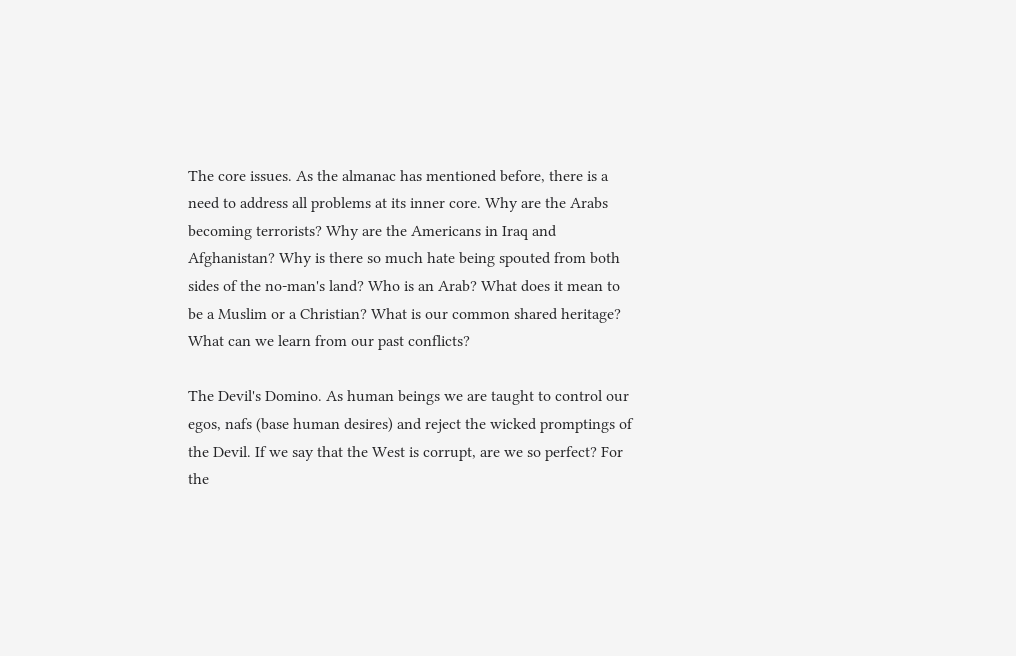The core issues. As the almanac has mentioned before, there is a need to address all problems at its inner core. Why are the Arabs becoming terrorists? Why are the Americans in Iraq and Afghanistan? Why is there so much hate being spouted from both sides of the no-man's land? Who is an Arab? What does it mean to be a Muslim or a Christian? What is our common shared heritage? What can we learn from our past conflicts?

The Devil's Domino. As human beings we are taught to control our egos, nafs (base human desires) and reject the wicked promptings of the Devil. If we say that the West is corrupt, are we so perfect? For the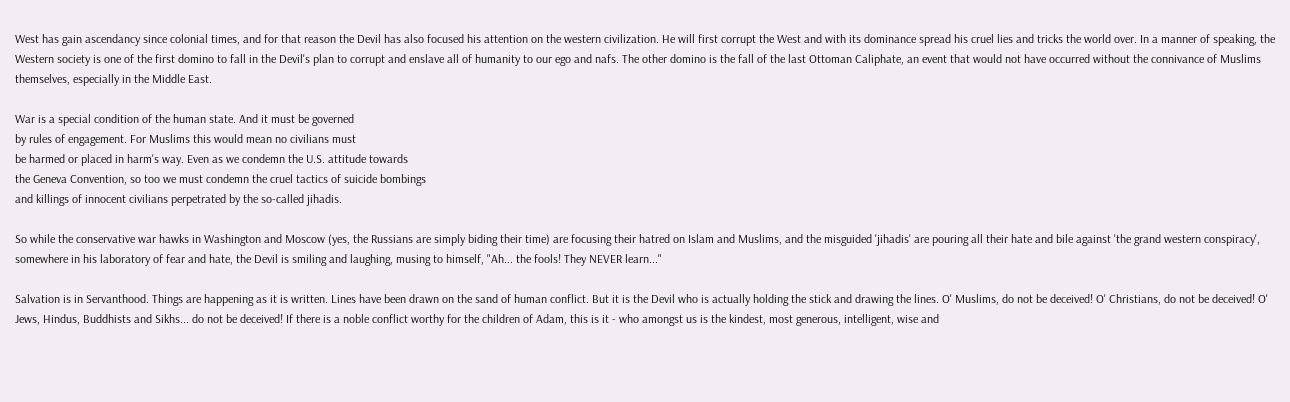West has gain ascendancy since colonial times, and for that reason the Devil has also focused his attention on the western civilization. He will first corrupt the West and with its dominance spread his cruel lies and tricks the world over. In a manner of speaking, the Western society is one of the first domino to fall in the Devil's plan to corrupt and enslave all of humanity to our ego and nafs. The other domino is the fall of the last Ottoman Caliphate, an event that would not have occurred without the connivance of Muslims themselves, especially in the Middle East.

War is a special condition of the human state. And it must be governed
by rules of engagement. For Muslims this would mean no civilians must
be harmed or placed in harm's way. Even as we condemn the U.S. attitude towards
the Geneva Convention, so too we must condemn the cruel tactics of suicide bombings
and killings of innocent civilians perpetrated by the so-called jihadis.

So while the conservative war hawks in Washington and Moscow (yes, the Russians are simply biding their time) are focusing their hatred on Islam and Muslims, and the misguided 'jihadis' are pouring all their hate and bile against 'the grand western conspiracy', somewhere in his laboratory of fear and hate, the Devil is smiling and laughing, musing to himself, "Ah... the fools! They NEVER learn..."

Salvation is in Servanthood. Things are happening as it is written. Lines have been drawn on the sand of human conflict. But it is the Devil who is actually holding the stick and drawing the lines. O' Muslims, do not be deceived! O' Christians, do not be deceived! O' Jews, Hindus, Buddhists and Sikhs... do not be deceived! If there is a noble conflict worthy for the children of Adam, this is it - who amongst us is the kindest, most generous, intelligent, wise and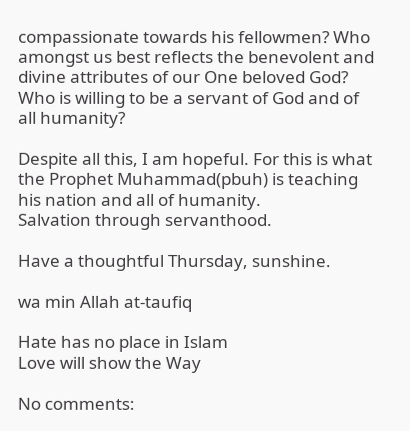compassionate towards his fellowmen? Who amongst us best reflects the benevolent and divine attributes of our One beloved God? Who is willing to be a servant of God and of all humanity?

Despite all this, I am hopeful. For this is what
the Prophet Muhammad(pbuh) is teaching
his nation and all of humanity.
Salvation through servanthood.

Have a thoughtful Thursday, sunshine.

wa min Allah at-taufiq

Hate has no place in Islam
Love will show the Way

No comments: